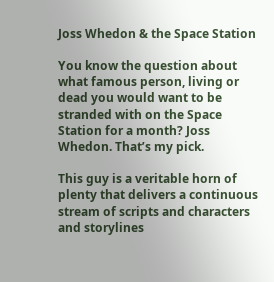Joss Whedon & the Space Station

You know the question about what famous person, living or dead you would want to be stranded with on the Space Station for a month? Joss Whedon. That’s my pick.

This guy is a veritable horn of plenty that delivers a continuous stream of scripts and characters and storylines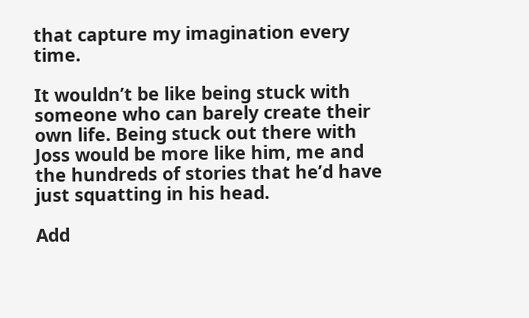that capture my imagination every time.

It wouldn’t be like being stuck with someone who can barely create their own life. Being stuck out there with Joss would be more like him, me and the hundreds of stories that he’d have just squatting in his head.

Add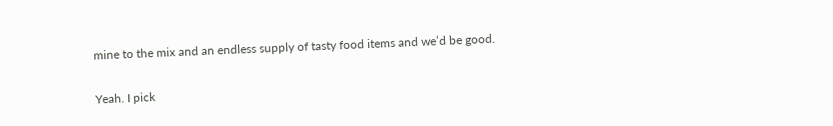mine to the mix and an endless supply of tasty food items and we’d be good.

Yeah. I pick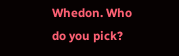Whedon. Who do you pick?